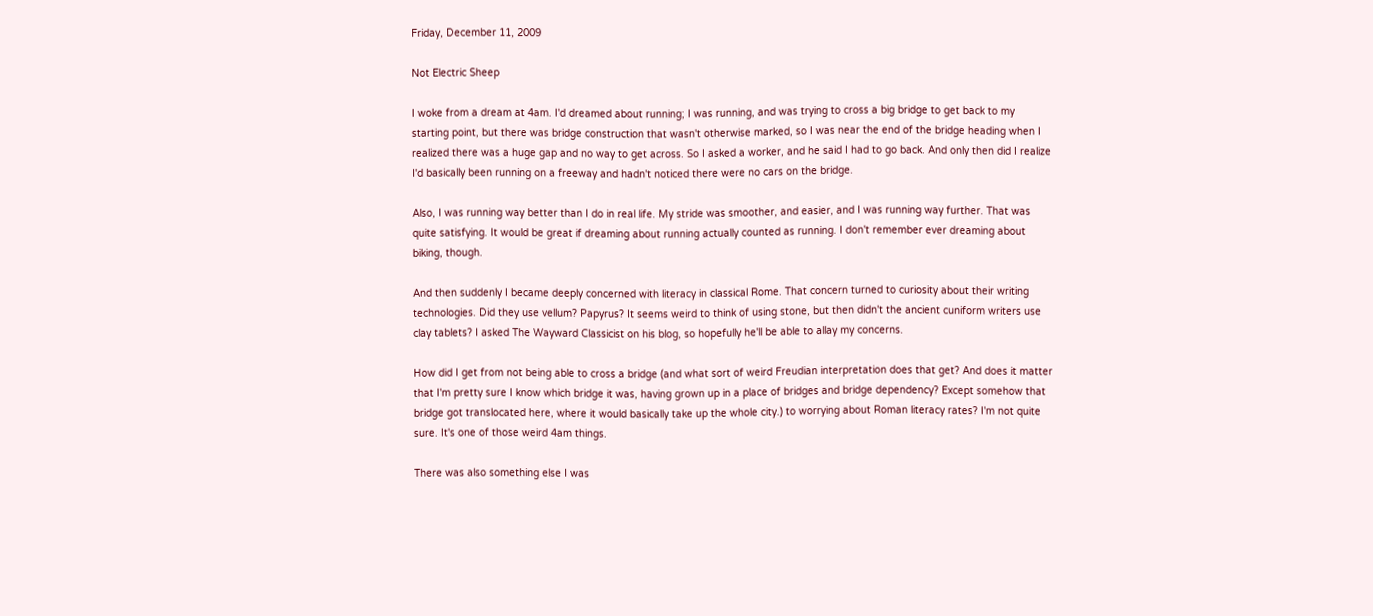Friday, December 11, 2009

Not Electric Sheep

I woke from a dream at 4am. I'd dreamed about running; I was running, and was trying to cross a big bridge to get back to my starting point, but there was bridge construction that wasn't otherwise marked, so I was near the end of the bridge heading when I realized there was a huge gap and no way to get across. So I asked a worker, and he said I had to go back. And only then did I realize I'd basically been running on a freeway and hadn't noticed there were no cars on the bridge.

Also, I was running way better than I do in real life. My stride was smoother, and easier, and I was running way further. That was quite satisfying. It would be great if dreaming about running actually counted as running. I don't remember ever dreaming about biking, though.

And then suddenly I became deeply concerned with literacy in classical Rome. That concern turned to curiosity about their writing technologies. Did they use vellum? Papyrus? It seems weird to think of using stone, but then didn't the ancient cuniform writers use clay tablets? I asked The Wayward Classicist on his blog, so hopefully he'll be able to allay my concerns.

How did I get from not being able to cross a bridge (and what sort of weird Freudian interpretation does that get? And does it matter that I'm pretty sure I know which bridge it was, having grown up in a place of bridges and bridge dependency? Except somehow that bridge got translocated here, where it would basically take up the whole city.) to worrying about Roman literacy rates? I'm not quite sure. It's one of those weird 4am things.

There was also something else I was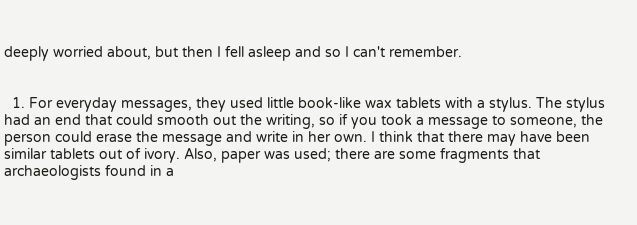deeply worried about, but then I fell asleep and so I can't remember.


  1. For everyday messages, they used little book-like wax tablets with a stylus. The stylus had an end that could smooth out the writing, so if you took a message to someone, the person could erase the message and write in her own. I think that there may have been similar tablets out of ivory. Also, paper was used; there are some fragments that archaeologists found in a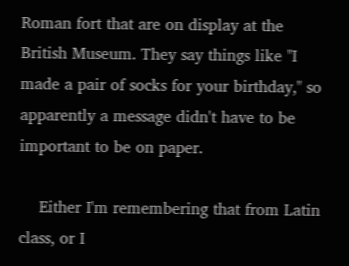Roman fort that are on display at the British Museum. They say things like "I made a pair of socks for your birthday," so apparently a message didn't have to be important to be on paper.

    Either I'm remembering that from Latin class, or I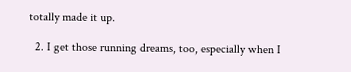totally made it up.

  2. I get those running dreams, too, especially when I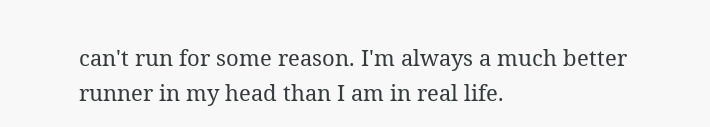can't run for some reason. I'm always a much better runner in my head than I am in real life.